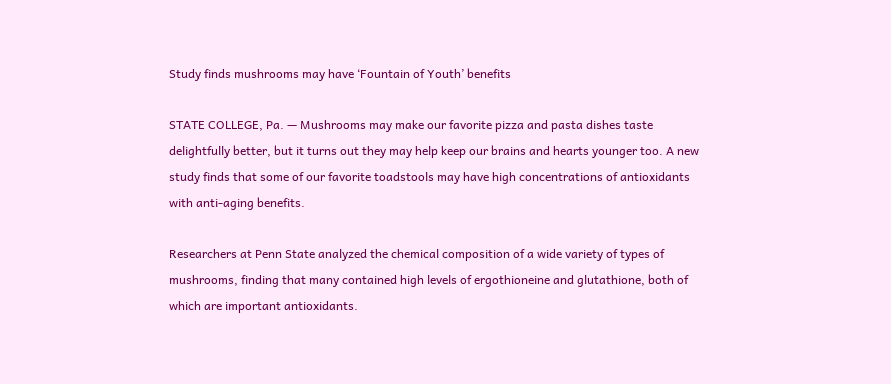Study finds mushrooms may have ‘Fountain of Youth’ benefits

STATE COLLEGE, Pa. — Mushrooms may make our favorite pizza and pasta dishes taste delightfully better, but it turns out they may help keep our brains and hearts younger too. A new study finds that some of our favorite toadstools may have high concentrations of antioxidants with anti-aging benefits.

Researchers at Penn State analyzed the chemical composition of a wide variety of types of mushrooms, finding that many contained high levels of ergothioneine and glutathione, both of which are important antioxidants.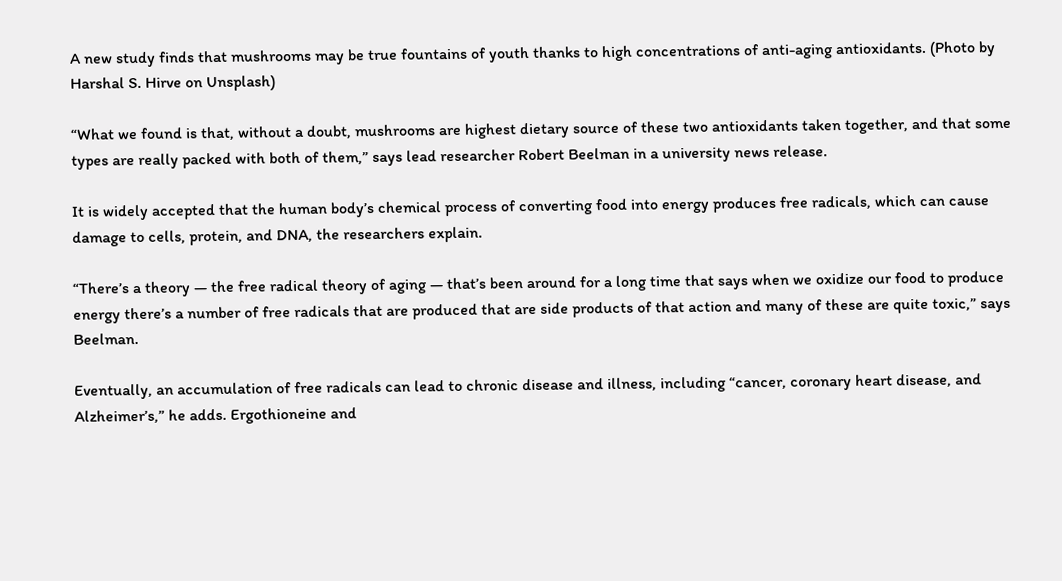A new study finds that mushrooms may be true fountains of youth thanks to high concentrations of anti-aging antioxidants. (Photo by Harshal S. Hirve on Unsplash)

“What we found is that, without a doubt, mushrooms are highest dietary source of these two antioxidants taken together, and that some types are really packed with both of them,” says lead researcher Robert Beelman in a university news release.

It is widely accepted that the human body’s chemical process of converting food into energy produces free radicals, which can cause damage to cells, protein, and DNA, the researchers explain.

“There’s a theory — the free radical theory of aging — that’s been around for a long time that says when we oxidize our food to produce energy there’s a number of free radicals that are produced that are side products of that action and many of these are quite toxic,” says Beelman.

Eventually, an accumulation of free radicals can lead to chronic disease and illness, including “cancer, coronary heart disease, and Alzheimer’s,” he adds. Ergothioneine and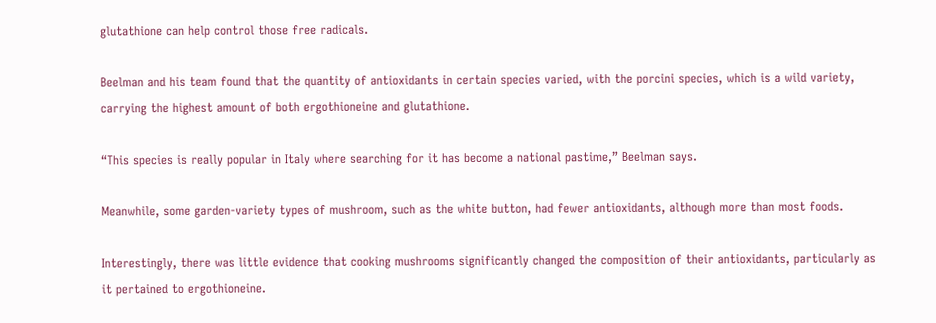glutathione can help control those free radicals.

Beelman and his team found that the quantity of antioxidants in certain species varied, with the porcini species, which is a wild variety, carrying the highest amount of both ergothioneine and glutathione.

“This species is really popular in Italy where searching for it has become a national pastime,” Beelman says.

Meanwhile, some garden-variety types of mushroom, such as the white button, had fewer antioxidants, although more than most foods.

Interestingly, there was little evidence that cooking mushrooms significantly changed the composition of their antioxidants, particularly as it pertained to ergothioneine.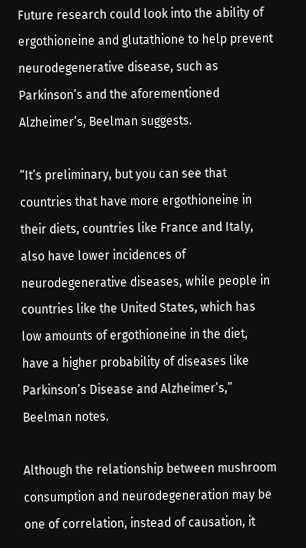Future research could look into the ability of ergothioneine and glutathione to help prevent neurodegenerative disease, such as Parkinson’s and the aforementioned Alzheimer’s, Beelman suggests.

“It’s preliminary, but you can see that countries that have more ergothioneine in their diets, countries like France and Italy, also have lower incidences of neurodegenerative diseases, while people in countries like the United States, which has low amounts of ergothioneine in the diet, have a higher probability of diseases like Parkinson’s Disease and Alzheimer’s,” Beelman notes.

Although the relationship between mushroom consumption and neurodegeneration may be one of correlation, instead of causation, it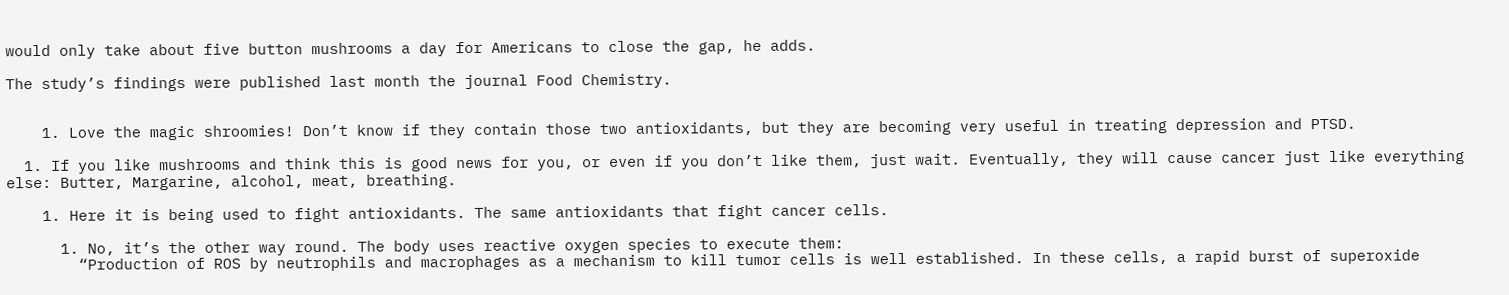would only take about five button mushrooms a day for Americans to close the gap, he adds.

The study’s findings were published last month the journal Food Chemistry.


    1. Love the magic shroomies! Don’t know if they contain those two antioxidants, but they are becoming very useful in treating depression and PTSD.

  1. If you like mushrooms and think this is good news for you, or even if you don’t like them, just wait. Eventually, they will cause cancer just like everything else: Butter, Margarine, alcohol, meat, breathing.

    1. Here it is being used to fight antioxidants. The same antioxidants that fight cancer cells.

      1. No, it’s the other way round. The body uses reactive oxygen species to execute them:
        “Production of ROS by neutrophils and macrophages as a mechanism to kill tumor cells is well established. In these cells, a rapid burst of superoxide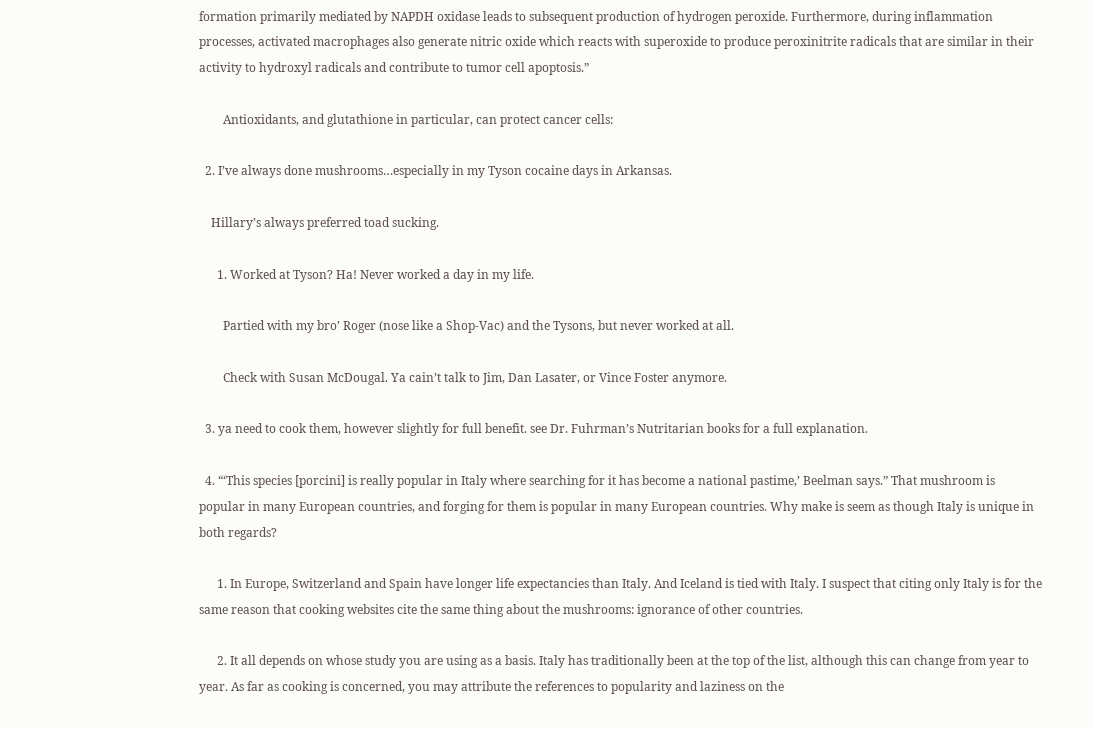formation primarily mediated by NAPDH oxidase leads to subsequent production of hydrogen peroxide. Furthermore, during inflammation processes, activated macrophages also generate nitric oxide which reacts with superoxide to produce peroxinitrite radicals that are similar in their activity to hydroxyl radicals and contribute to tumor cell apoptosis.”

        Antioxidants, and glutathione in particular, can protect cancer cells:

  2. I’ve always done mushrooms…especially in my Tyson cocaine days in Arkansas.

    Hillary’s always preferred toad sucking.

      1. Worked at Tyson? Ha! Never worked a day in my life.

        Partied with my bro’ Roger (nose like a Shop-Vac) and the Tysons, but never worked at all.

        Check with Susan McDougal. Ya cain’t talk to Jim, Dan Lasater, or Vince Foster anymore.

  3. ya need to cook them, however slightly for full benefit. see Dr. Fuhrman’s Nutritarian books for a full explanation.

  4. “‘This species [porcini] is really popular in Italy where searching for it has become a national pastime,’ Beelman says.” That mushroom is popular in many European countries, and forging for them is popular in many European countries. Why make is seem as though Italy is unique in both regards?

      1. In Europe, Switzerland and Spain have longer life expectancies than Italy. And Iceland is tied with Italy. I suspect that citing only Italy is for the same reason that cooking websites cite the same thing about the mushrooms: ignorance of other countries.

      2. It all depends on whose study you are using as a basis. Italy has traditionally been at the top of the list, although this can change from year to year. As far as cooking is concerned, you may attribute the references to popularity and laziness on the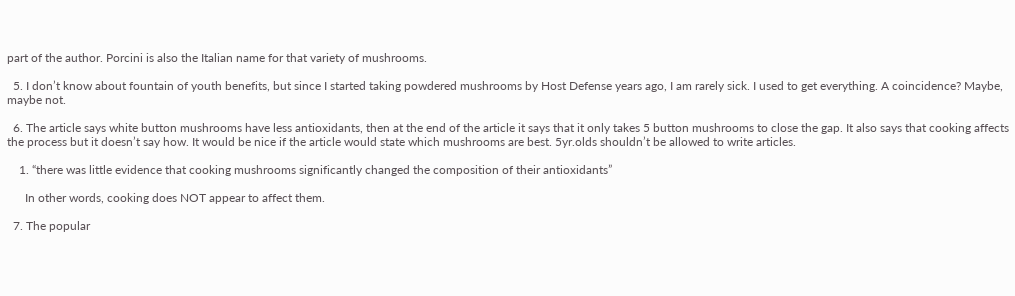part of the author. Porcini is also the Italian name for that variety of mushrooms.

  5. I don’t know about fountain of youth benefits, but since I started taking powdered mushrooms by Host Defense years ago, I am rarely sick. I used to get everything. A coincidence? Maybe, maybe not.

  6. The article says white button mushrooms have less antioxidants, then at the end of the article it says that it only takes 5 button mushrooms to close the gap. It also says that cooking affects the process but it doesn’t say how. It would be nice if the article would state which mushrooms are best. 5yr.olds shouldn’t be allowed to write articles.

    1. “there was little evidence that cooking mushrooms significantly changed the composition of their antioxidants”

      In other words, cooking does NOT appear to affect them.

  7. The popular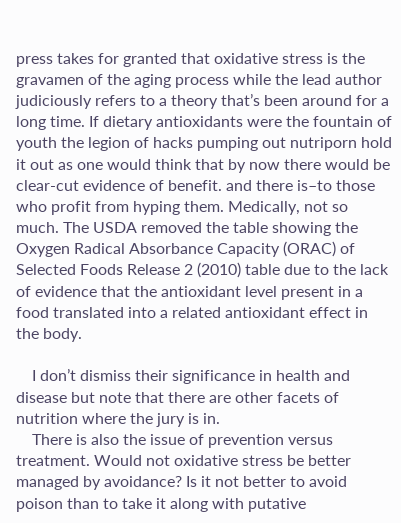press takes for granted that oxidative stress is the gravamen of the aging process while the lead author judiciously refers to a theory that’s been around for a long time. If dietary antioxidants were the fountain of youth the legion of hacks pumping out nutriporn hold it out as one would think that by now there would be clear-cut evidence of benefit. and there is–to those who profit from hyping them. Medically, not so much. The USDA removed the table showing the Oxygen Radical Absorbance Capacity (ORAC) of Selected Foods Release 2 (2010) table due to the lack of evidence that the antioxidant level present in a food translated into a related antioxidant effect in the body.

    I don’t dismiss their significance in health and disease but note that there are other facets of nutrition where the jury is in.
    There is also the issue of prevention versus treatment. Would not oxidative stress be better managed by avoidance? Is it not better to avoid poison than to take it along with putative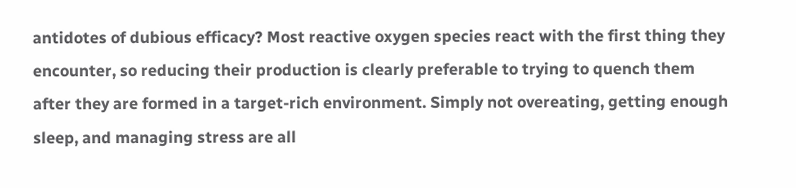antidotes of dubious efficacy? Most reactive oxygen species react with the first thing they encounter, so reducing their production is clearly preferable to trying to quench them after they are formed in a target-rich environment. Simply not overeating, getting enough sleep, and managing stress are all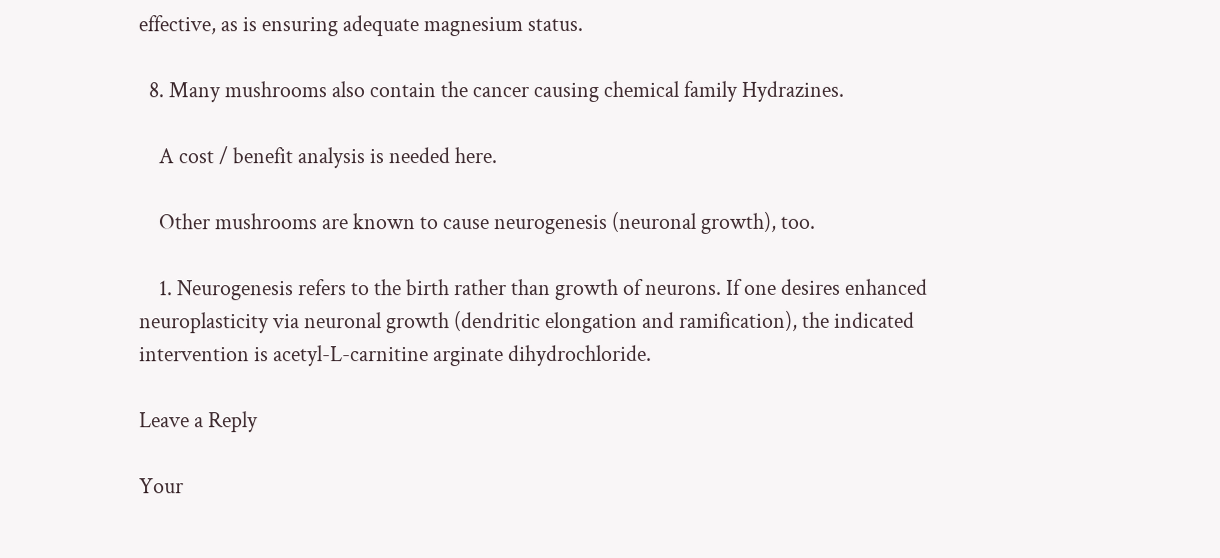effective, as is ensuring adequate magnesium status.

  8. Many mushrooms also contain the cancer causing chemical family Hydrazines.

    A cost / benefit analysis is needed here.

    Other mushrooms are known to cause neurogenesis (neuronal growth), too.

    1. Neurogenesis refers to the birth rather than growth of neurons. If one desires enhanced neuroplasticity via neuronal growth (dendritic elongation and ramification), the indicated intervention is acetyl-L-carnitine arginate dihydrochloride.

Leave a Reply

Your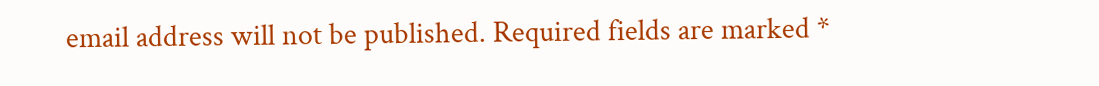email address will not be published. Required fields are marked *